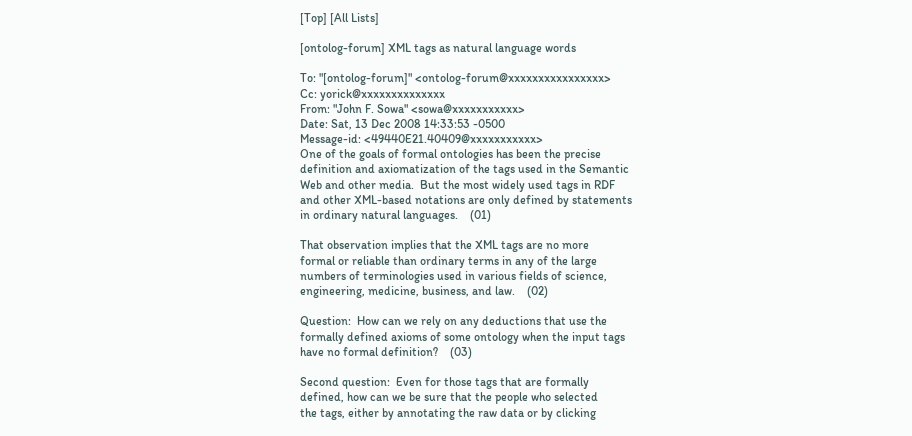[Top] [All Lists]

[ontolog-forum] XML tags as natural language words

To: "[ontolog-forum]" <ontolog-forum@xxxxxxxxxxxxxxxx>
Cc: yorick@xxxxxxxxxxxxxx
From: "John F. Sowa" <sowa@xxxxxxxxxxx>
Date: Sat, 13 Dec 2008 14:33:53 -0500
Message-id: <49440E21.40409@xxxxxxxxxxx>
One of the goals of formal ontologies has been the precise
definition and axiomatization of the tags used in the Semantic
Web and other media.  But the most widely used tags in RDF
and other XML-based notations are only defined by statements
in ordinary natural languages.    (01)

That observation implies that the XML tags are no more
formal or reliable than ordinary terms in any of the large
numbers of terminologies used in various fields of science,
engineering, medicine, business, and law.    (02)

Question:  How can we rely on any deductions that use the
formally defined axioms of some ontology when the input tags
have no formal definition?    (03)

Second question:  Even for those tags that are formally
defined, how can we be sure that the people who selected
the tags, either by annotating the raw data or by clicking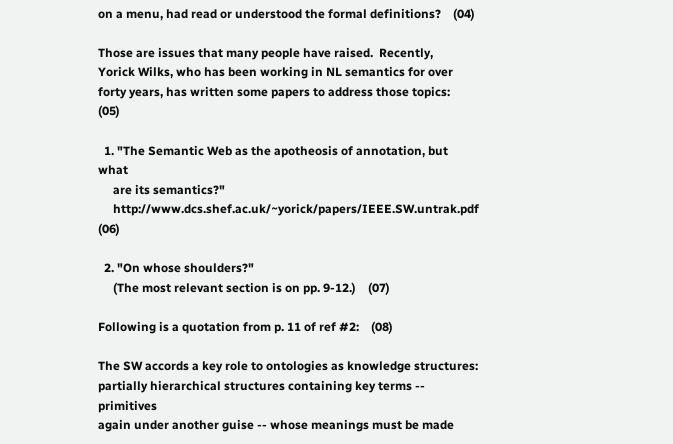on a menu, had read or understood the formal definitions?    (04)

Those are issues that many people have raised.  Recently,
Yorick Wilks, who has been working in NL semantics for over
forty years, has written some papers to address those topics:    (05)

  1. "The Semantic Web as the apotheosis of annotation, but what
     are its semantics?"
     http://www.dcs.shef.ac.uk/~yorick/papers/IEEE.SW.untrak.pdf    (06)

  2. "On whose shoulders?"
     (The most relevant section is on pp. 9-12.)    (07)

Following is a quotation from p. 11 of ref #2:    (08)

The SW accords a key role to ontologies as knowledge structures:
partially hierarchical structures containing key terms -- primitives
again under another guise -- whose meanings must be made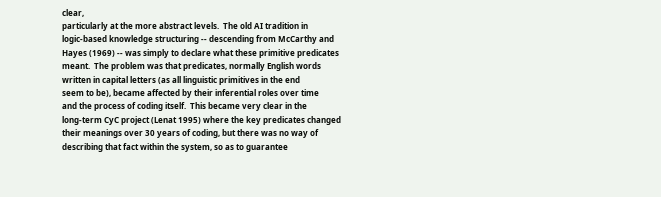clear,
particularly at the more abstract levels.  The old AI tradition in
logic-based knowledge structuring -- descending from McCarthy and
Hayes (1969) -- was simply to declare what these primitive predicates
meant.  The problem was that predicates, normally English words
written in capital letters (as all linguistic primitives in the end
seem to be), became affected by their inferential roles over time
and the process of coding itself.  This became very clear in the
long-term CyC project (Lenat 1995) where the key predicates changed
their meanings over 30 years of coding, but there was no way of
describing that fact within the system, so as to guarantee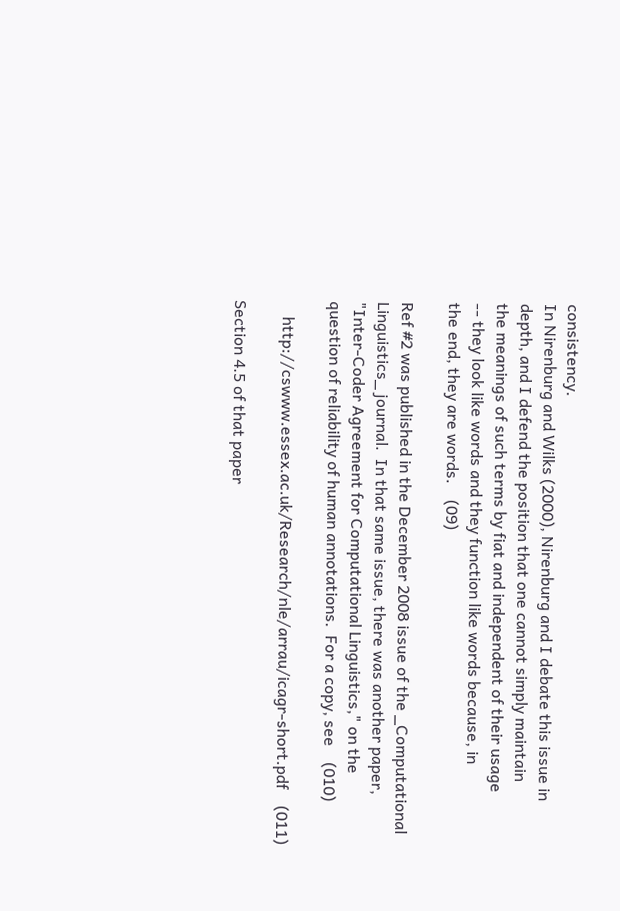consistency.
In Nirenburg and Wilks (2000), Nirenburg and I debate this issue in
depth, and I defend the position that one cannot simply maintain
the meanings of such terms by fiat and independent of their usage
-- they look like words and they function like words because, in
the end, they are words.    (09)

Ref #2 was published in the December 2008 issue of the _Computational
Linguistics_ journal.  In that same issue, there was another paper,
"Inter-Coder Agreement for Computational Linguistics," on the
question of reliability of human annotations.  For a copy, see    (010)

    http://cswww.essex.ac.uk/Research/nle/arrau/icagr-short.pdf    (011)

Section 4.5 of that paper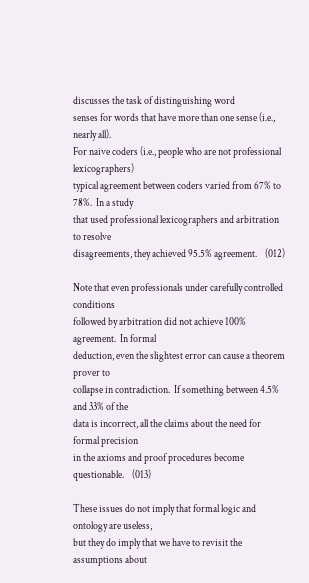discusses the task of distinguishing word
senses for words that have more than one sense (i.e., nearly all).
For naive coders (i.e., people who are not professional lexicographers)
typical agreement between coders varied from 67% to 78%.  In a study
that used professional lexicographers and arbitration to resolve
disagreements, they achieved 95.5% agreement.    (012)

Note that even professionals under carefully controlled conditions
followed by arbitration did not achieve 100% agreement.  In formal
deduction, even the slightest error can cause a theorem prover to
collapse in contradiction.  If something between 4.5% and 33% of the
data is incorrect, all the claims about the need for formal precision
in the axioms and proof procedures become questionable.    (013)

These issues do not imply that formal logic and ontology are useless,
but they do imply that we have to revisit the assumptions about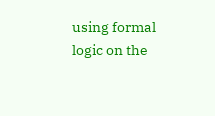using formal logic on the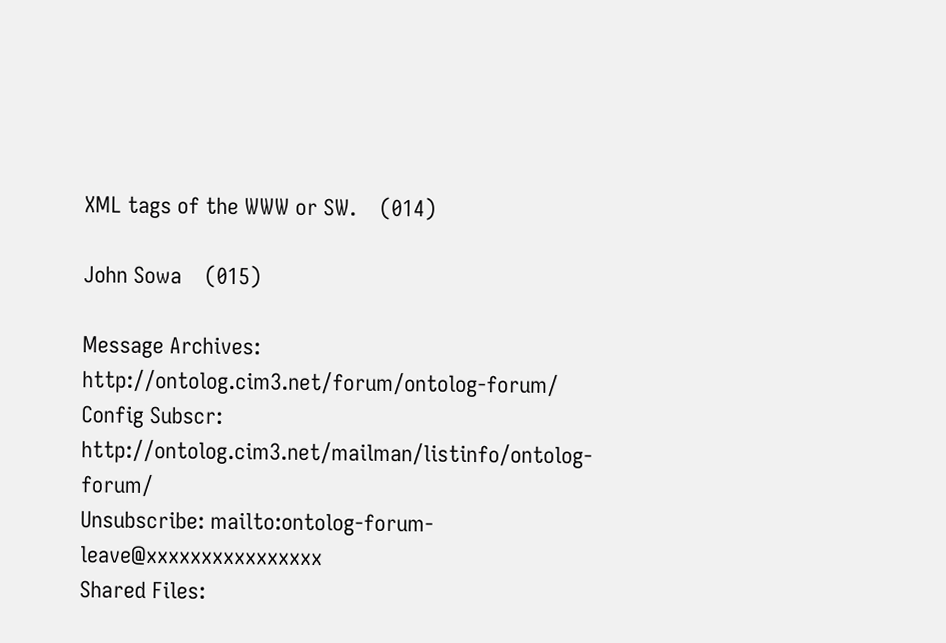XML tags of the WWW or SW.    (014)

John Sowa    (015)

Message Archives: http://ontolog.cim3.net/forum/ontolog-forum/
Config Subscr: http://ontolog.cim3.net/mailman/listinfo/ontolog-forum/
Unsubscribe: mailto:ontolog-forum-leave@xxxxxxxxxxxxxxxx
Shared Files: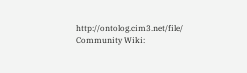http://ontolog.cim3.net/file/
Community Wiki: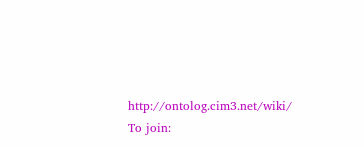http://ontolog.cim3.net/wiki/
To join: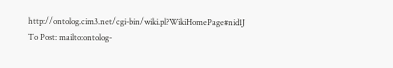http://ontolog.cim3.net/cgi-bin/wiki.pl?WikiHomePage#nid1J
To Post: mailto:ontolog-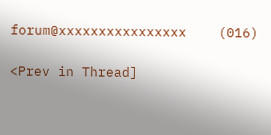forum@xxxxxxxxxxxxxxxx    (016)

<Prev in Thread]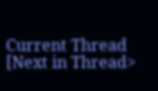Current Thread [Next in Thread>